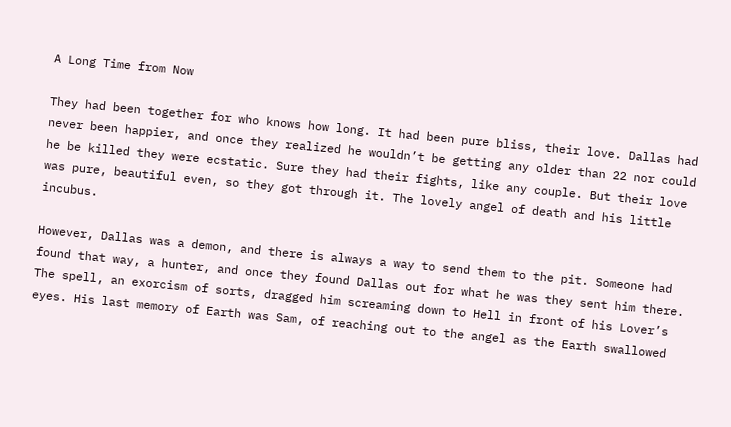A Long Time from Now

They had been together for who knows how long. It had been pure bliss, their love. Dallas had never been happier, and once they realized he wouldn’t be getting any older than 22 nor could he be killed they were ecstatic. Sure they had their fights, like any couple. But their love was pure, beautiful even, so they got through it. The lovely angel of death and his little incubus.

However, Dallas was a demon, and there is always a way to send them to the pit. Someone had found that way, a hunter, and once they found Dallas out for what he was they sent him there. The spell, an exorcism of sorts, dragged him screaming down to Hell in front of his Lover’s eyes. His last memory of Earth was Sam, of reaching out to the angel as the Earth swallowed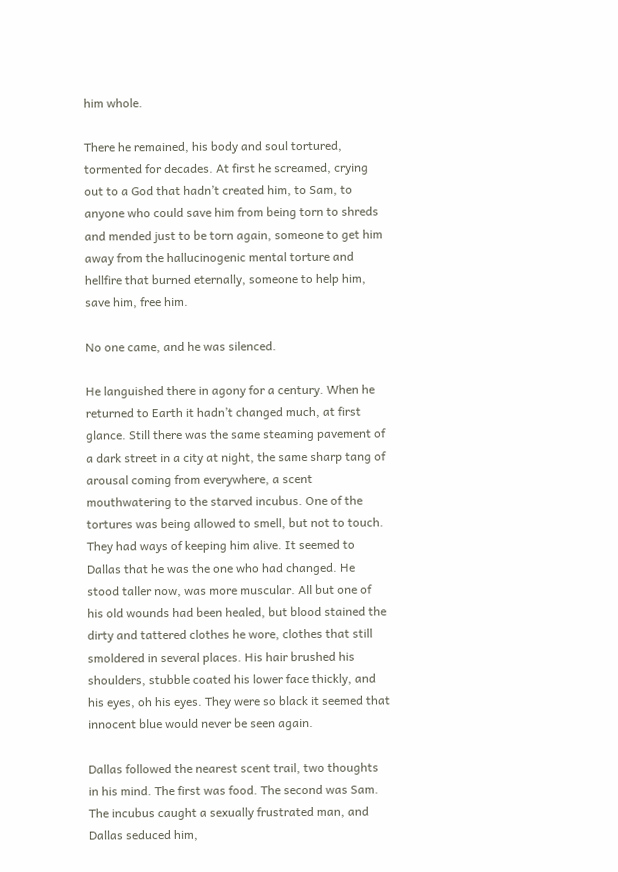him whole.

There he remained, his body and soul tortured, tormented for decades. At first he screamed, crying out to a God that hadn’t created him, to Sam, to anyone who could save him from being torn to shreds and mended just to be torn again, someone to get him away from the hallucinogenic mental torture and hellfire that burned eternally, someone to help him, save him, free him.

No one came, and he was silenced.

He languished there in agony for a century. When he returned to Earth it hadn’t changed much, at first glance. Still there was the same steaming pavement of a dark street in a city at night, the same sharp tang of arousal coming from everywhere, a scent mouthwatering to the starved incubus. One of the tortures was being allowed to smell, but not to touch. They had ways of keeping him alive. It seemed to Dallas that he was the one who had changed. He stood taller now, was more muscular. All but one of his old wounds had been healed, but blood stained the dirty and tattered clothes he wore, clothes that still smoldered in several places. His hair brushed his shoulders, stubble coated his lower face thickly, and his eyes, oh his eyes. They were so black it seemed that innocent blue would never be seen again.

Dallas followed the nearest scent trail, two thoughts in his mind. The first was food. The second was Sam. The incubus caught a sexually frustrated man, and Dallas seduced him,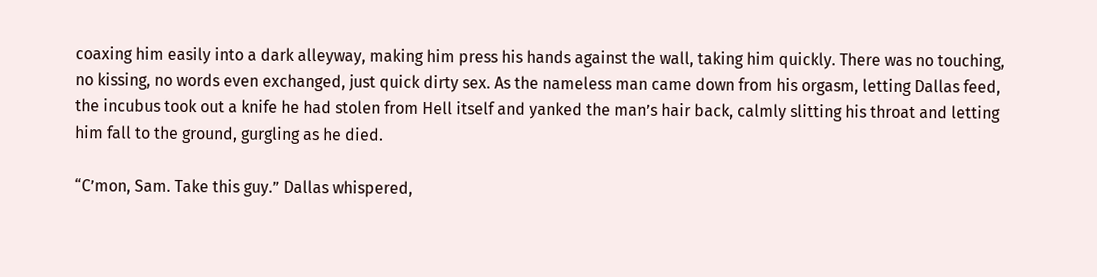coaxing him easily into a dark alleyway, making him press his hands against the wall, taking him quickly. There was no touching, no kissing, no words even exchanged, just quick dirty sex. As the nameless man came down from his orgasm, letting Dallas feed, the incubus took out a knife he had stolen from Hell itself and yanked the man’s hair back, calmly slitting his throat and letting him fall to the ground, gurgling as he died.

“C’mon, Sam. Take this guy.” Dallas whispered,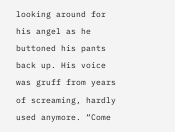looking around for his angel as he buttoned his pants back up. His voice was gruff from years of screaming, hardly used anymore. “Come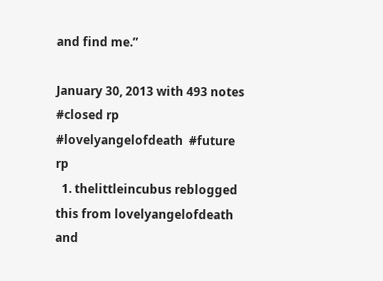and find me.”

January 30, 2013 with 493 notes
#closed rp  #lovelyangelofdeath  #future rp
  1. thelittleincubus reblogged this from lovelyangelofdeath and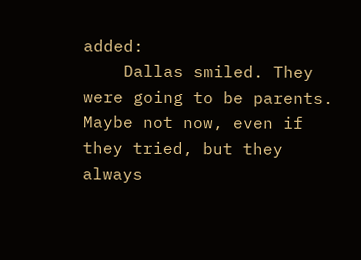added:
    Dallas smiled. They were going to be parents. Maybe not now, even if they tried, but they always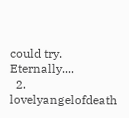could try. Eternally....
  2. lovelyangelofdeath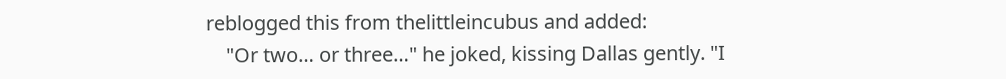reblogged this from thelittleincubus and added:
    "Or two… or three…" he joked, kissing Dallas gently. "I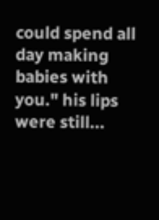could spend all day making babies with you." his lips were still...